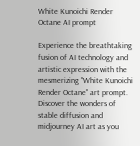White Kunoichi Render Octane AI prompt

Experience the breathtaking fusion of AI technology and artistic expression with the mesmerizing "White Kunoichi Render Octane" art prompt. Discover the wonders of stable diffusion and midjourney AI art as you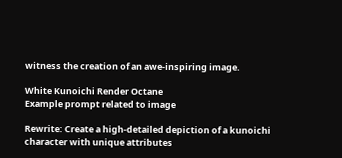witness the creation of an awe-inspiring image.

White Kunoichi Render Octane
Example prompt related to image

Rewrite: Create a high-detailed depiction of a kunoichi character with unique attributes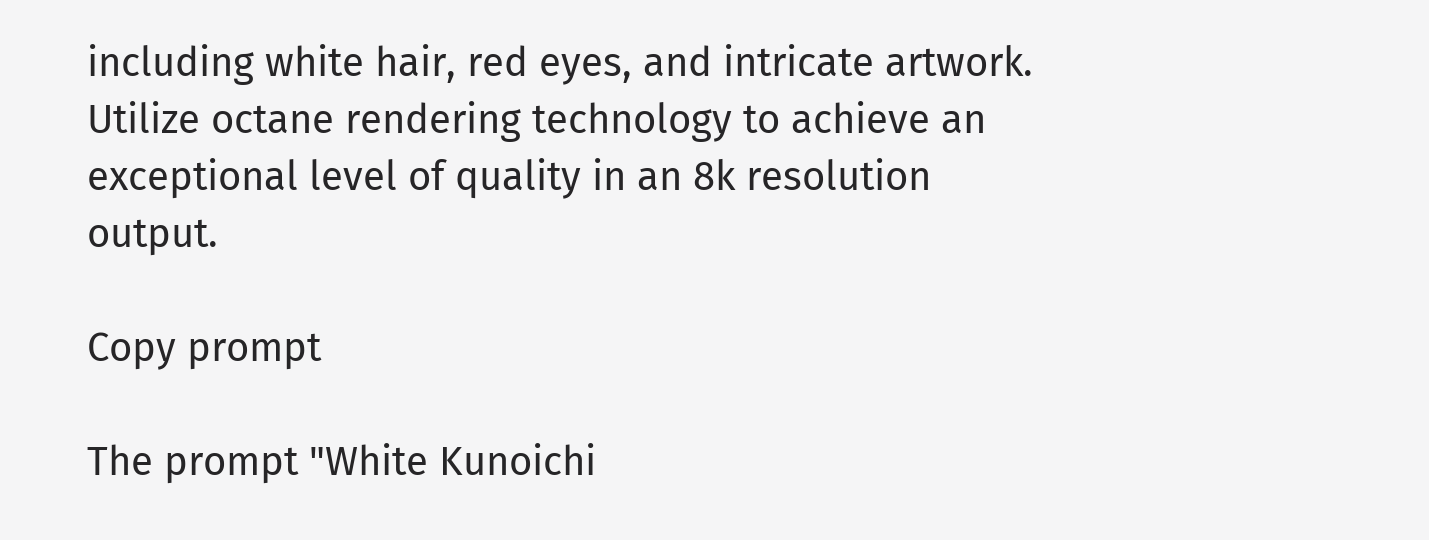including white hair, red eyes, and intricate artwork. Utilize octane rendering technology to achieve an exceptional level of quality in an 8k resolution output.

Copy prompt

The prompt "White Kunoichi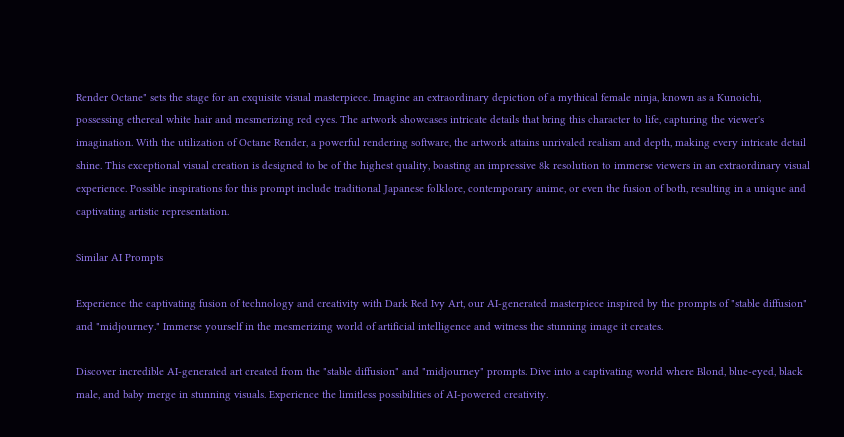Render Octane" sets the stage for an exquisite visual masterpiece. Imagine an extraordinary depiction of a mythical female ninja, known as a Kunoichi, possessing ethereal white hair and mesmerizing red eyes. The artwork showcases intricate details that bring this character to life, capturing the viewer's imagination. With the utilization of Octane Render, a powerful rendering software, the artwork attains unrivaled realism and depth, making every intricate detail shine. This exceptional visual creation is designed to be of the highest quality, boasting an impressive 8k resolution to immerse viewers in an extraordinary visual experience. Possible inspirations for this prompt include traditional Japanese folklore, contemporary anime, or even the fusion of both, resulting in a unique and captivating artistic representation.

Similar AI Prompts

Experience the captivating fusion of technology and creativity with Dark Red Ivy Art, our AI-generated masterpiece inspired by the prompts of "stable diffusion" and "midjourney." Immerse yourself in the mesmerizing world of artificial intelligence and witness the stunning image it creates.

Discover incredible AI-generated art created from the "stable diffusion" and "midjourney" prompts. Dive into a captivating world where Blond, blue-eyed, black male, and baby merge in stunning visuals. Experience the limitless possibilities of AI-powered creativity.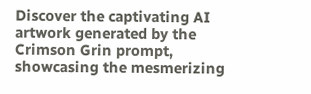Discover the captivating AI artwork generated by the Crimson Grin prompt, showcasing the mesmerizing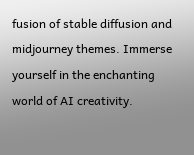fusion of stable diffusion and midjourney themes. Immerse yourself in the enchanting world of AI creativity.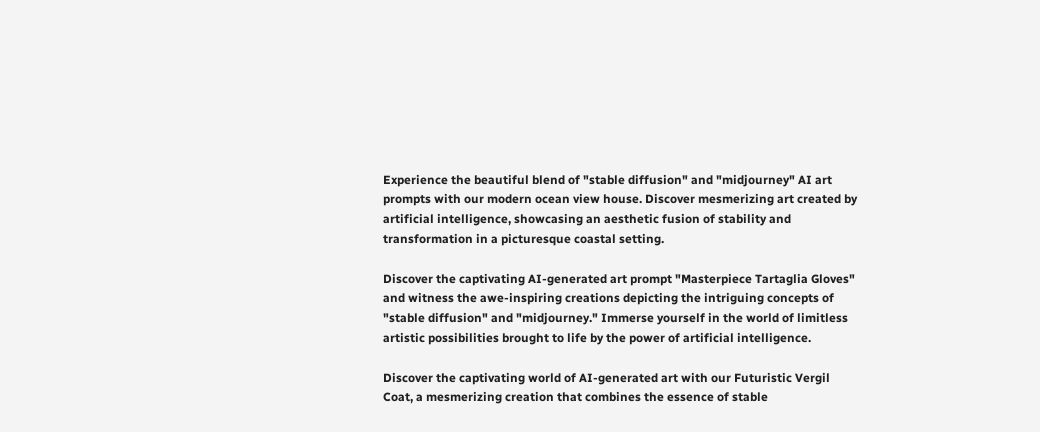Experience the beautiful blend of "stable diffusion" and "midjourney" AI art prompts with our modern ocean view house. Discover mesmerizing art created by artificial intelligence, showcasing an aesthetic fusion of stability and transformation in a picturesque coastal setting.

Discover the captivating AI-generated art prompt "Masterpiece Tartaglia Gloves" and witness the awe-inspiring creations depicting the intriguing concepts of "stable diffusion" and "midjourney." Immerse yourself in the world of limitless artistic possibilities brought to life by the power of artificial intelligence.

Discover the captivating world of AI-generated art with our Futuristic Vergil Coat, a mesmerizing creation that combines the essence of stable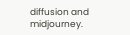diffusion and midjourney.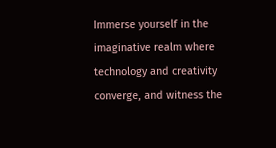Immerse yourself in the imaginative realm where technology and creativity converge, and witness the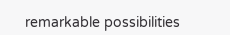remarkable possibilities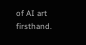of AI art firsthand.